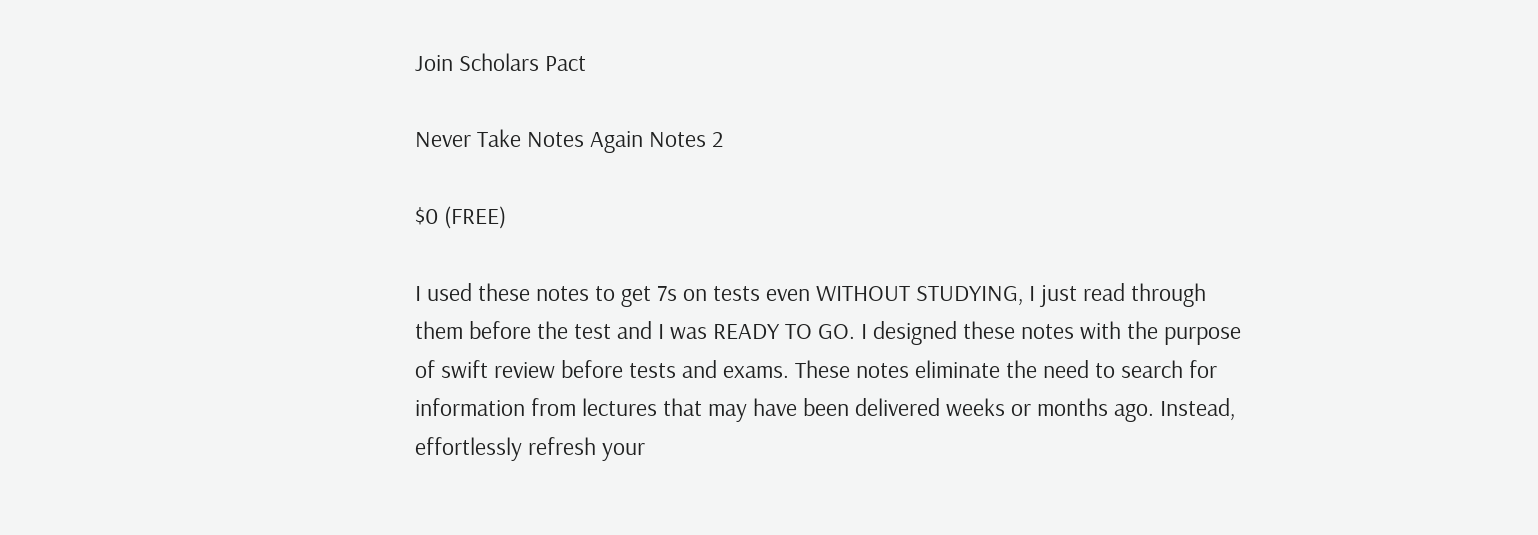Join Scholars Pact

Never Take Notes Again Notes 2

$0 (FREE)

I used these notes to get 7s on tests even WITHOUT STUDYING, I just read through them before the test and I was READY TO GO. I designed these notes with the purpose of swift review before tests and exams. These notes eliminate the need to search for information from lectures that may have been delivered weeks or months ago. Instead, effortlessly refresh your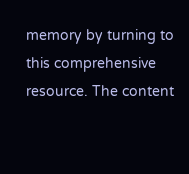memory by turning to this comprehensive resource. The content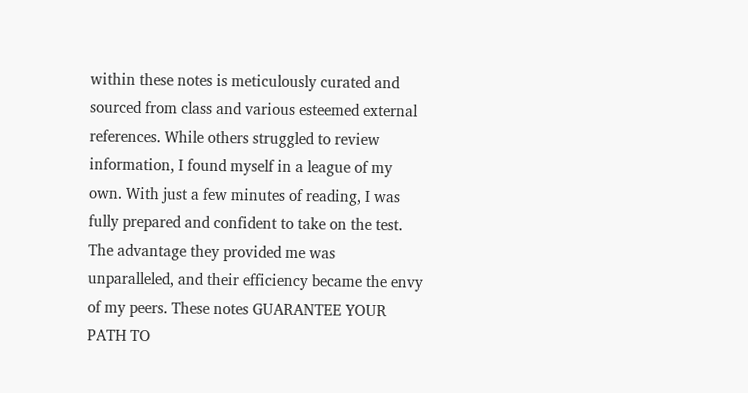within these notes is meticulously curated and sourced from class and various esteemed external references. While others struggled to review information, I found myself in a league of my own. With just a few minutes of reading, I was fully prepared and confident to take on the test. The advantage they provided me was unparalleled, and their efficiency became the envy of my peers. These notes GUARANTEE YOUR PATH TO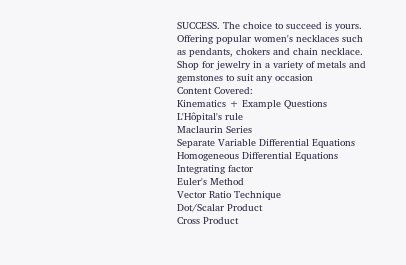SUCCESS. The choice to succeed is yours. Offering popular women's necklaces such as pendants, chokers and chain necklace. Shop for jewelry in a variety of metals and gemstones to suit any occasion
Content Covered:
Kinematics + Example Questions
L'Hôpital's rule
Maclaurin Series
Separate Variable Differential Equations
Homogeneous Differential Equations
Integrating factor
Euler's Method
Vector Ratio Technique
Dot/Scalar Product
Cross Product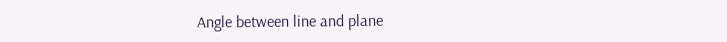Angle between line and plane